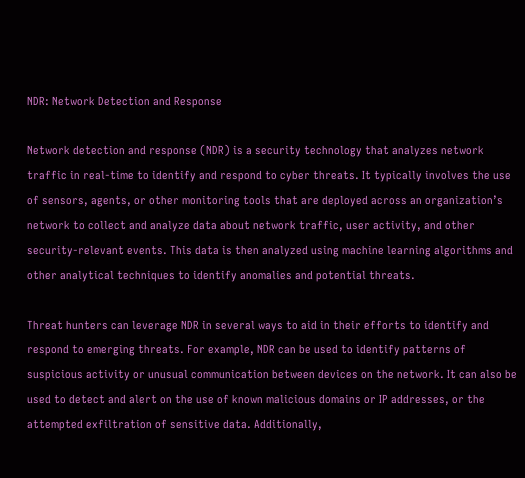NDR: Network Detection and Response

Network detection and response (NDR) is a security technology that analyzes network traffic in real-time to identify and respond to cyber threats. It typically involves the use of sensors, agents, or other monitoring tools that are deployed across an organization’s network to collect and analyze data about network traffic, user activity, and other security-relevant events. This data is then analyzed using machine learning algorithms and other analytical techniques to identify anomalies and potential threats.

Threat hunters can leverage NDR in several ways to aid in their efforts to identify and respond to emerging threats. For example, NDR can be used to identify patterns of suspicious activity or unusual communication between devices on the network. It can also be used to detect and alert on the use of known malicious domains or IP addresses, or the attempted exfiltration of sensitive data. Additionally,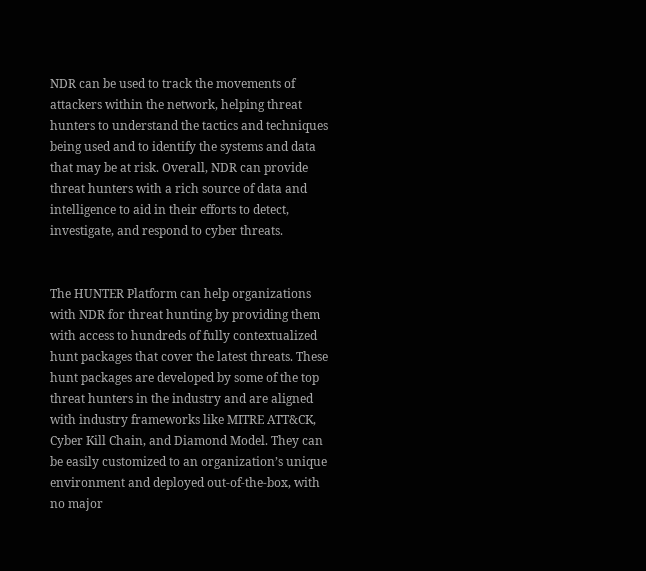NDR can be used to track the movements of attackers within the network, helping threat hunters to understand the tactics and techniques being used and to identify the systems and data that may be at risk. Overall, NDR can provide threat hunters with a rich source of data and intelligence to aid in their efforts to detect, investigate, and respond to cyber threats.


The HUNTER Platform can help organizations with NDR for threat hunting by providing them with access to hundreds of fully contextualized hunt packages that cover the latest threats. These hunt packages are developed by some of the top threat hunters in the industry and are aligned with industry frameworks like MITRE ATT&CK, Cyber Kill Chain, and Diamond Model. They can be easily customized to an organization’s unique environment and deployed out-of-the-box, with no major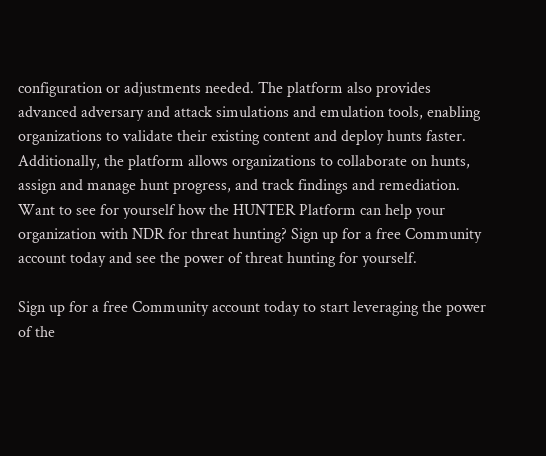configuration or adjustments needed. The platform also provides advanced adversary and attack simulations and emulation tools, enabling organizations to validate their existing content and deploy hunts faster. Additionally, the platform allows organizations to collaborate on hunts, assign and manage hunt progress, and track findings and remediation. Want to see for yourself how the HUNTER Platform can help your organization with NDR for threat hunting? Sign up for a free Community account today and see the power of threat hunting for yourself.

Sign up for a free Community account today to start leveraging the power of the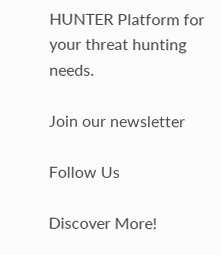HUNTER Platform for your threat hunting needs.

Join our newsletter

Follow Us

Discover More!